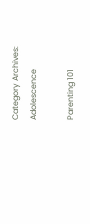Category Archives: Adolescence

Parenting 101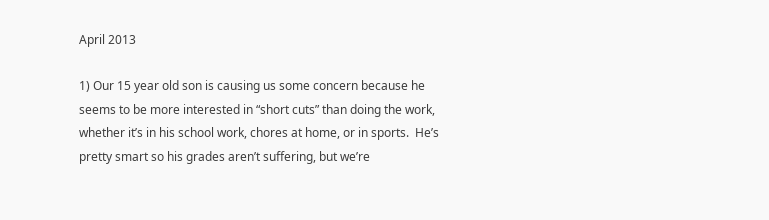April 2013

1) Our 15 year old son is causing us some concern because he seems to be more interested in “short cuts” than doing the work, whether it’s in his school work, chores at home, or in sports.  He’s pretty smart so his grades aren’t suffering, but we’re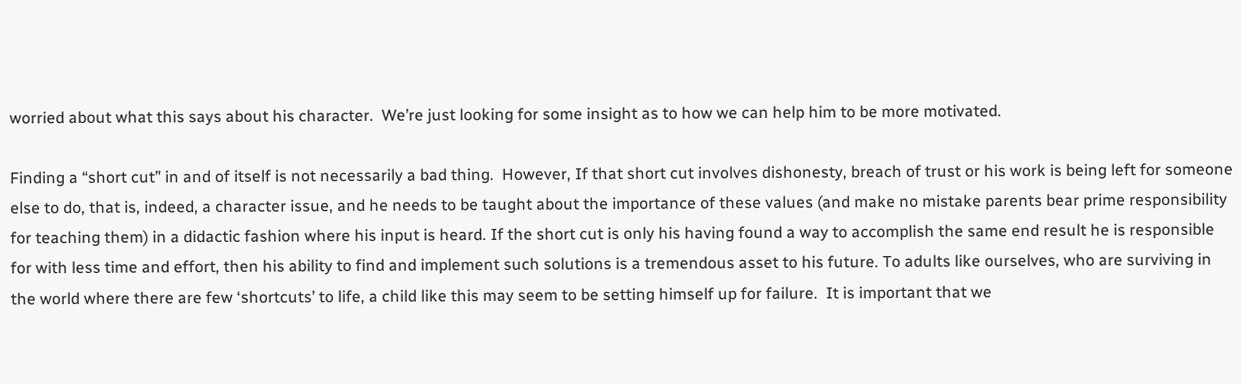worried about what this says about his character.  We’re just looking for some insight as to how we can help him to be more motivated.

Finding a “short cut” in and of itself is not necessarily a bad thing.  However, If that short cut involves dishonesty, breach of trust or his work is being left for someone else to do, that is, indeed, a character issue, and he needs to be taught about the importance of these values (and make no mistake parents bear prime responsibility for teaching them) in a didactic fashion where his input is heard. If the short cut is only his having found a way to accomplish the same end result he is responsible for with less time and effort, then his ability to find and implement such solutions is a tremendous asset to his future. To adults like ourselves, who are surviving in the world where there are few ‘shortcuts’ to life, a child like this may seem to be setting himself up for failure.  It is important that we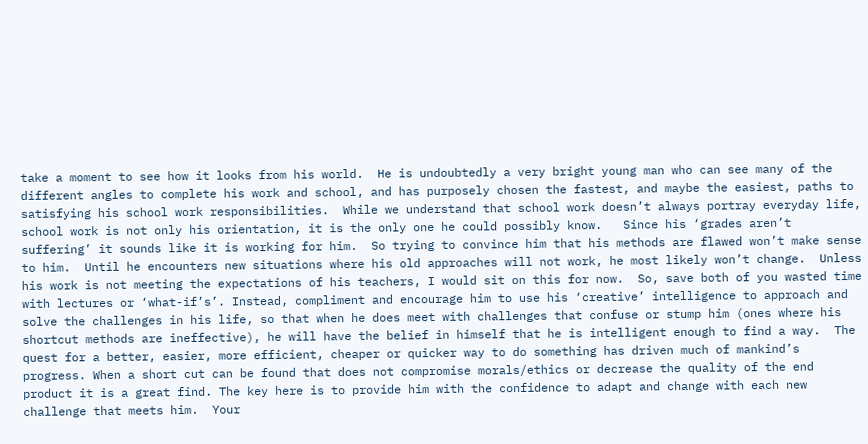take a moment to see how it looks from his world.  He is undoubtedly a very bright young man who can see many of the different angles to complete his work and school, and has purposely chosen the fastest, and maybe the easiest, paths to satisfying his school work responsibilities.  While we understand that school work doesn’t always portray everyday life, school work is not only his orientation, it is the only one he could possibly know.   Since his ‘grades aren’t suffering’ it sounds like it is working for him.  So trying to convince him that his methods are flawed won’t make sense to him.  Until he encounters new situations where his old approaches will not work, he most likely won’t change.  Unless his work is not meeting the expectations of his teachers, I would sit on this for now.  So, save both of you wasted time with lectures or ‘what-if’s’. Instead, compliment and encourage him to use his ‘creative’ intelligence to approach and solve the challenges in his life, so that when he does meet with challenges that confuse or stump him (ones where his shortcut methods are ineffective), he will have the belief in himself that he is intelligent enough to find a way.  The quest for a better, easier, more efficient, cheaper or quicker way to do something has driven much of mankind’s progress. When a short cut can be found that does not compromise morals/ethics or decrease the quality of the end product it is a great find. The key here is to provide him with the confidence to adapt and change with each new challenge that meets him.  Your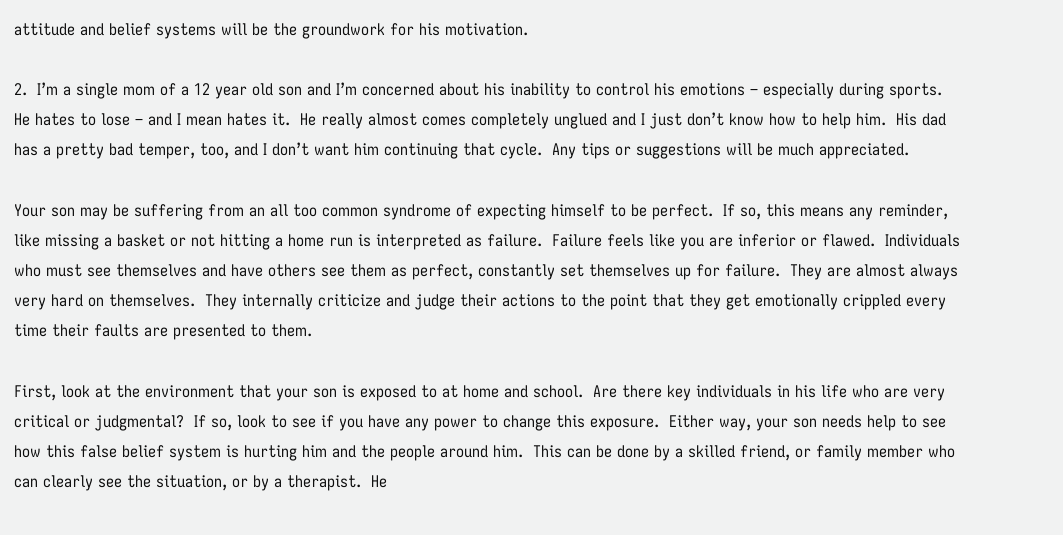attitude and belief systems will be the groundwork for his motivation.

2.  I’m a single mom of a 12 year old son and I’m concerned about his inability to control his emotions – especially during sports.  He hates to lose – and I mean hates it.  He really almost comes completely unglued and I just don’t know how to help him.  His dad has a pretty bad temper, too, and I don’t want him continuing that cycle.  Any tips or suggestions will be much appreciated.

Your son may be suffering from an all too common syndrome of expecting himself to be perfect.  If so, this means any reminder, like missing a basket or not hitting a home run is interpreted as failure.  Failure feels like you are inferior or flawed.  Individuals who must see themselves and have others see them as perfect, constantly set themselves up for failure.  They are almost always very hard on themselves.  They internally criticize and judge their actions to the point that they get emotionally crippled every time their faults are presented to them.

First, look at the environment that your son is exposed to at home and school.  Are there key individuals in his life who are very critical or judgmental?  If so, look to see if you have any power to change this exposure.  Either way, your son needs help to see how this false belief system is hurting him and the people around him.  This can be done by a skilled friend, or family member who can clearly see the situation, or by a therapist.  He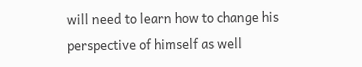will need to learn how to change his perspective of himself as well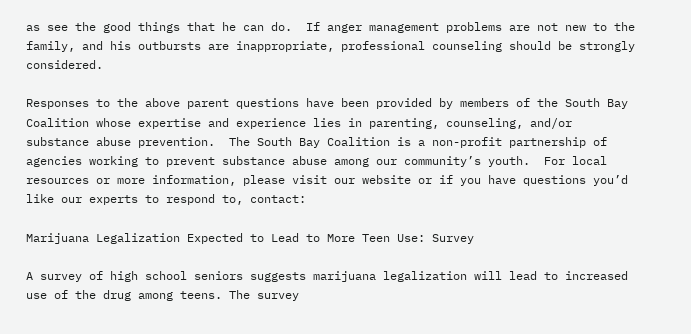as see the good things that he can do.  If anger management problems are not new to the family, and his outbursts are inappropriate, professional counseling should be strongly considered.

Responses to the above parent questions have been provided by members of the South Bay Coalition whose expertise and experience lies in parenting, counseling, and/or substance abuse prevention.  The South Bay Coalition is a non-profit partnership of agencies working to prevent substance abuse among our community’s youth.  For local resources or more information, please visit our website or if you have questions you’d like our experts to respond to, contact:

Marijuana Legalization Expected to Lead to More Teen Use: Survey

A survey of high school seniors suggests marijuana legalization will lead to increased use of the drug among teens. The survey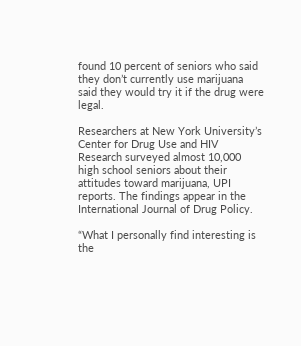found 10 percent of seniors who said they don’t currently use marijuana said they would try it if the drug were legal.

Researchers at New York University’s Center for Drug Use and HIV Research surveyed almost 10,000 high school seniors about their attitudes toward marijuana, UPI reports. The findings appear in the International Journal of Drug Policy.

“What I personally find interesting is the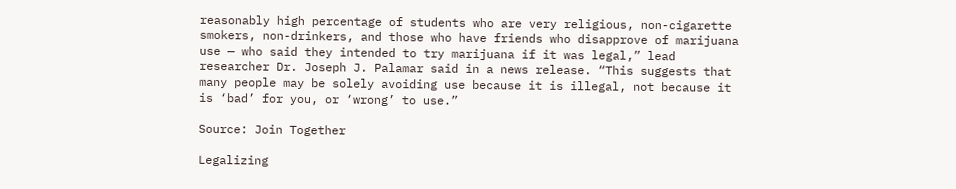reasonably high percentage of students who are very religious, non-cigarette smokers, non-drinkers, and those who have friends who disapprove of marijuana use — who said they intended to try marijuana if it was legal,” lead researcher Dr. Joseph J. Palamar said in a news release. “This suggests that many people may be solely avoiding use because it is illegal, not because it is ‘bad’ for you, or ‘wrong’ to use.”

Source: Join Together

Legalizing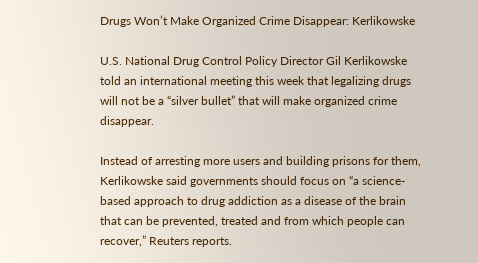Drugs Won’t Make Organized Crime Disappear: Kerlikowske

U.S. National Drug Control Policy Director Gil Kerlikowske told an international meeting this week that legalizing drugs will not be a “silver bullet” that will make organized crime disappear.

Instead of arresting more users and building prisons for them, Kerlikowske said governments should focus on “a science-based approach to drug addiction as a disease of the brain that can be prevented, treated and from which people can recover,” Reuters reports.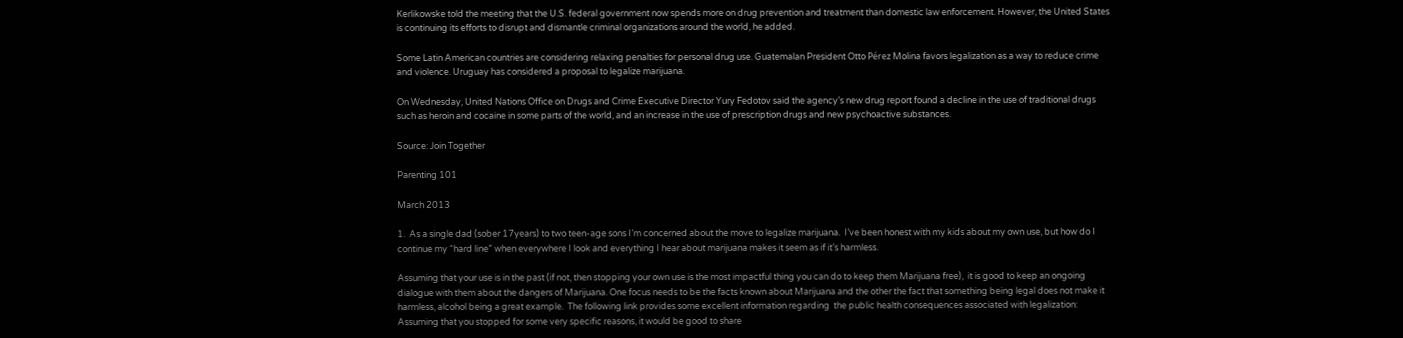Kerlikowske told the meeting that the U.S. federal government now spends more on drug prevention and treatment than domestic law enforcement. However, the United States is continuing its efforts to disrupt and dismantle criminal organizations around the world, he added.

Some Latin American countries are considering relaxing penalties for personal drug use. Guatemalan President Otto Pérez Molina favors legalization as a way to reduce crime and violence. Uruguay has considered a proposal to legalize marijuana.

On Wednesday, United Nations Office on Drugs and Crime Executive Director Yury Fedotov said the agency’s new drug report found a decline in the use of traditional drugs such as heroin and cocaine in some parts of the world, and an increase in the use of prescription drugs and new psychoactive substances.

Source: Join Together

Parenting 101

March 2013

1.  As a single dad (sober 17years) to two teen-age sons I’m concerned about the move to legalize marijuana.  I’ve been honest with my kids about my own use, but how do I continue my “hard line” when everywhere I look and everything I hear about marijuana makes it seem as if it’s harmless.

Assuming that your use is in the past (if not, then stopping your own use is the most impactful thing you can do to keep them Marijuana free),  it is good to keep an ongoing dialogue with them about the dangers of Marijuana. One focus needs to be the facts known about Marijuana and the other the fact that something being legal does not make it harmless, alcohol being a great example.  The following link provides some excellent information regarding  the public health consequences associated with legalization:   Assuming that you stopped for some very specific reasons, it would be good to share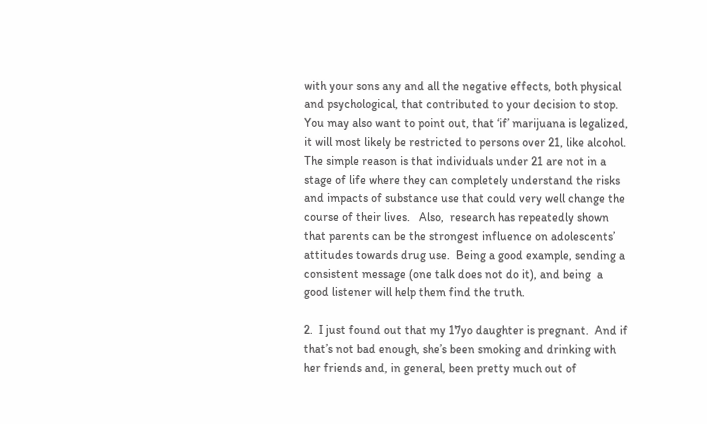with your sons any and all the negative effects, both physical and psychological, that contributed to your decision to stop.  You may also want to point out, that ‘if’ marijuana is legalized, it will most likely be restricted to persons over 21, like alcohol.  The simple reason is that individuals under 21 are not in a stage of life where they can completely understand the risks and impacts of substance use that could very well change the course of their lives.   Also,  research has repeatedly shown that parents can be the strongest influence on adolescents’ attitudes towards drug use.  Being a good example, sending a consistent message (one talk does not do it), and being  a good listener will help them find the truth.

2.  I just found out that my 17yo daughter is pregnant.  And if that’s not bad enough, she’s been smoking and drinking with her friends and, in general, been pretty much out of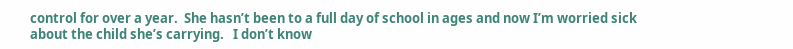control for over a year.  She hasn’t been to a full day of school in ages and now I’m worried sick about the child she’s carrying.   I don’t know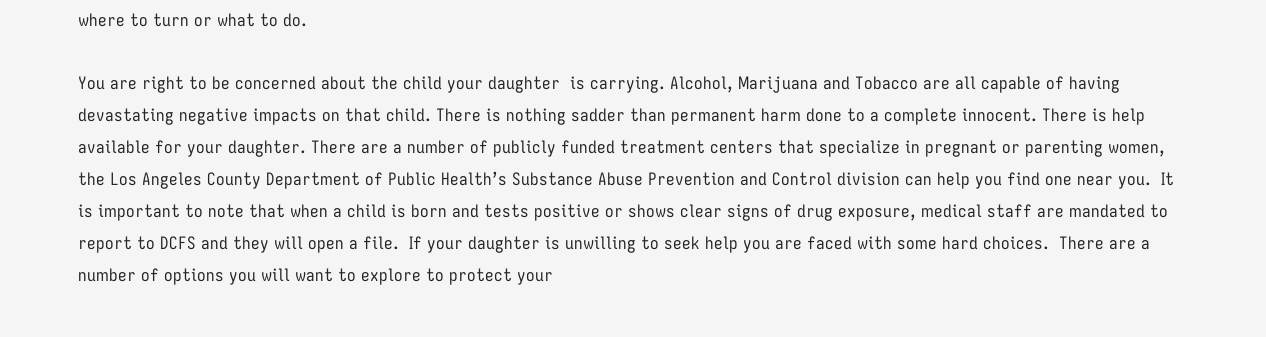where to turn or what to do.

You are right to be concerned about the child your daughter  is carrying. Alcohol, Marijuana and Tobacco are all capable of having devastating negative impacts on that child. There is nothing sadder than permanent harm done to a complete innocent. There is help available for your daughter. There are a number of publicly funded treatment centers that specialize in pregnant or parenting women, the Los Angeles County Department of Public Health’s Substance Abuse Prevention and Control division can help you find one near you.  It is important to note that when a child is born and tests positive or shows clear signs of drug exposure, medical staff are mandated to report to DCFS and they will open a file.  If your daughter is unwilling to seek help you are faced with some hard choices.  There are a number of options you will want to explore to protect your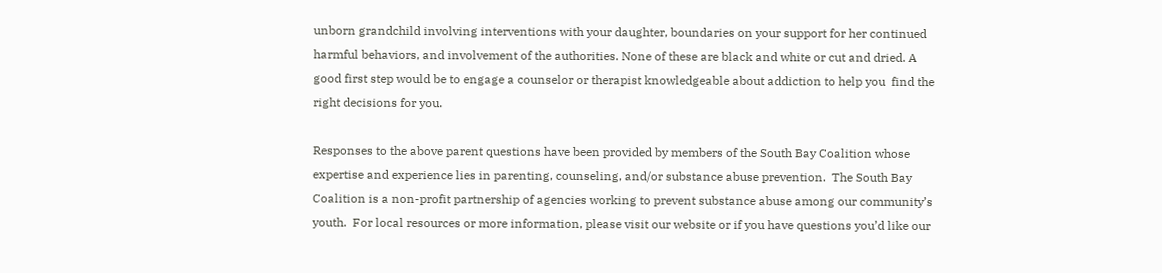unborn grandchild involving interventions with your daughter, boundaries on your support for her continued harmful behaviors, and involvement of the authorities. None of these are black and white or cut and dried. A good first step would be to engage a counselor or therapist knowledgeable about addiction to help you  find the right decisions for you.

Responses to the above parent questions have been provided by members of the South Bay Coalition whose expertise and experience lies in parenting, counseling, and/or substance abuse prevention.  The South Bay Coalition is a non-profit partnership of agencies working to prevent substance abuse among our community’s youth.  For local resources or more information, please visit our website or if you have questions you’d like our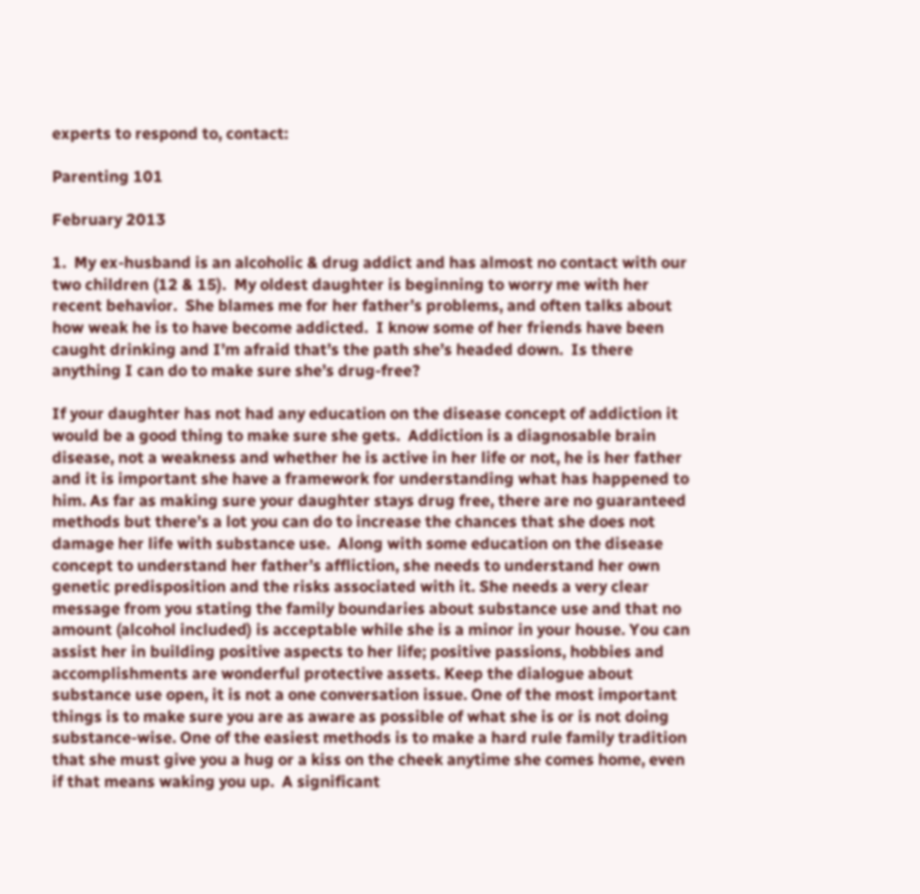experts to respond to, contact:

Parenting 101

February 2013

1.  My ex-husband is an alcoholic & drug addict and has almost no contact with our two children (12 & 15).  My oldest daughter is beginning to worry me with her recent behavior.  She blames me for her father’s problems, and often talks about how weak he is to have become addicted.  I know some of her friends have been caught drinking and I’m afraid that’s the path she’s headed down.  Is there anything I can do to make sure she’s drug-free?

If your daughter has not had any education on the disease concept of addiction it would be a good thing to make sure she gets.  Addiction is a diagnosable brain disease, not a weakness and whether he is active in her life or not, he is her father and it is important she have a framework for understanding what has happened to him. As far as making sure your daughter stays drug free, there are no guaranteed methods but there’s a lot you can do to increase the chances that she does not damage her life with substance use.  Along with some education on the disease concept to understand her father’s affliction, she needs to understand her own genetic predisposition and the risks associated with it. She needs a very clear message from you stating the family boundaries about substance use and that no amount (alcohol included) is acceptable while she is a minor in your house. You can assist her in building positive aspects to her life; positive passions, hobbies and accomplishments are wonderful protective assets. Keep the dialogue about substance use open, it is not a one conversation issue. One of the most important things is to make sure you are as aware as possible of what she is or is not doing substance-wise. One of the easiest methods is to make a hard rule family tradition that she must give you a hug or a kiss on the cheek anytime she comes home, even if that means waking you up.  A significant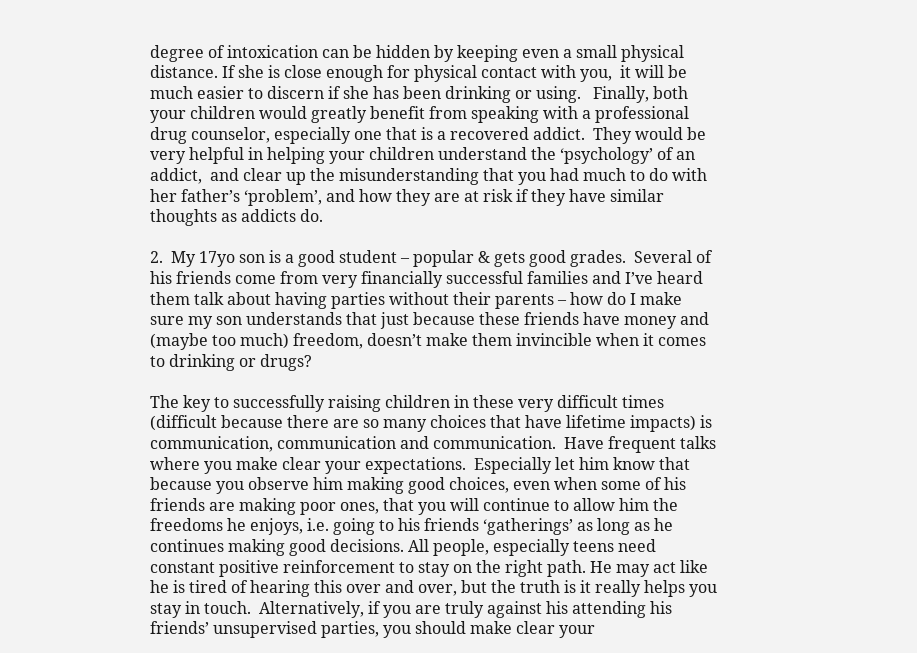degree of intoxication can be hidden by keeping even a small physical distance. If she is close enough for physical contact with you,  it will be much easier to discern if she has been drinking or using.   Finally, both your children would greatly benefit from speaking with a professional drug counselor, especially one that is a recovered addict.  They would be very helpful in helping your children understand the ‘psychology’ of an addict,  and clear up the misunderstanding that you had much to do with her father’s ‘problem’, and how they are at risk if they have similar thoughts as addicts do.

2.  My 17yo son is a good student – popular & gets good grades.  Several of his friends come from very financially successful families and I’ve heard them talk about having parties without their parents – how do I make sure my son understands that just because these friends have money and (maybe too much) freedom, doesn’t make them invincible when it comes to drinking or drugs?

The key to successfully raising children in these very difficult times (difficult because there are so many choices that have lifetime impacts) is communication, communication and communication.  Have frequent talks where you make clear your expectations.  Especially let him know that because you observe him making good choices, even when some of his friends are making poor ones, that you will continue to allow him the freedoms he enjoys, i.e. going to his friends ‘gatherings’ as long as he continues making good decisions. All people, especially teens need constant positive reinforcement to stay on the right path. He may act like he is tired of hearing this over and over, but the truth is it really helps you stay in touch.  Alternatively, if you are truly against his attending his friends’ unsupervised parties, you should make clear your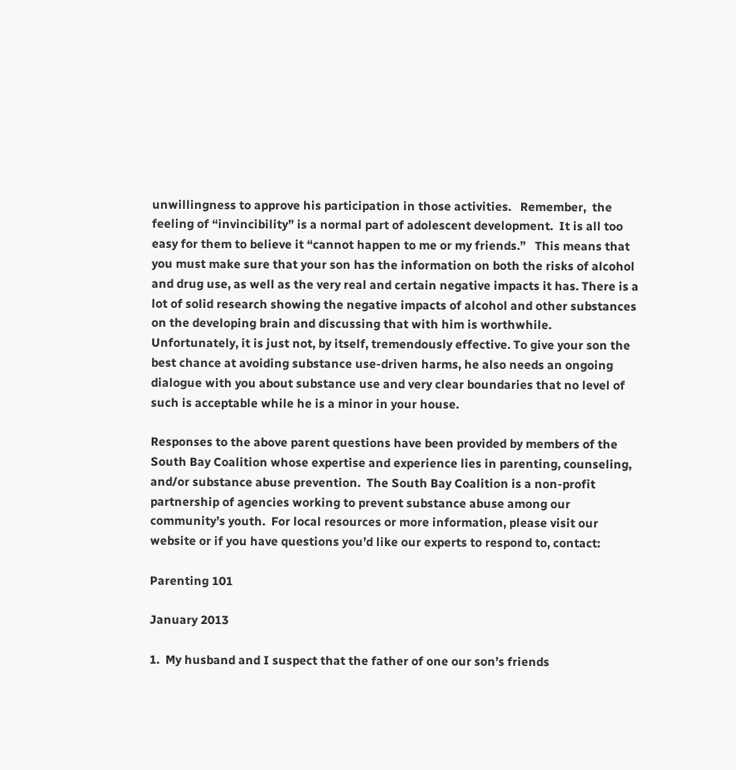unwillingness to approve his participation in those activities.   Remember,  the feeling of “invincibility” is a normal part of adolescent development.  It is all too easy for them to believe it “cannot happen to me or my friends.”   This means that you must make sure that your son has the information on both the risks of alcohol and drug use, as well as the very real and certain negative impacts it has. There is a lot of solid research showing the negative impacts of alcohol and other substances on the developing brain and discussing that with him is worthwhile.  Unfortunately, it is just not, by itself, tremendously effective. To give your son the best chance at avoiding substance use-driven harms, he also needs an ongoing dialogue with you about substance use and very clear boundaries that no level of such is acceptable while he is a minor in your house.

Responses to the above parent questions have been provided by members of the South Bay Coalition whose expertise and experience lies in parenting, counseling, and/or substance abuse prevention.  The South Bay Coalition is a non-profit partnership of agencies working to prevent substance abuse among our community’s youth.  For local resources or more information, please visit our website or if you have questions you’d like our experts to respond to, contact:

Parenting 101

January 2013

1.  My husband and I suspect that the father of one our son’s friends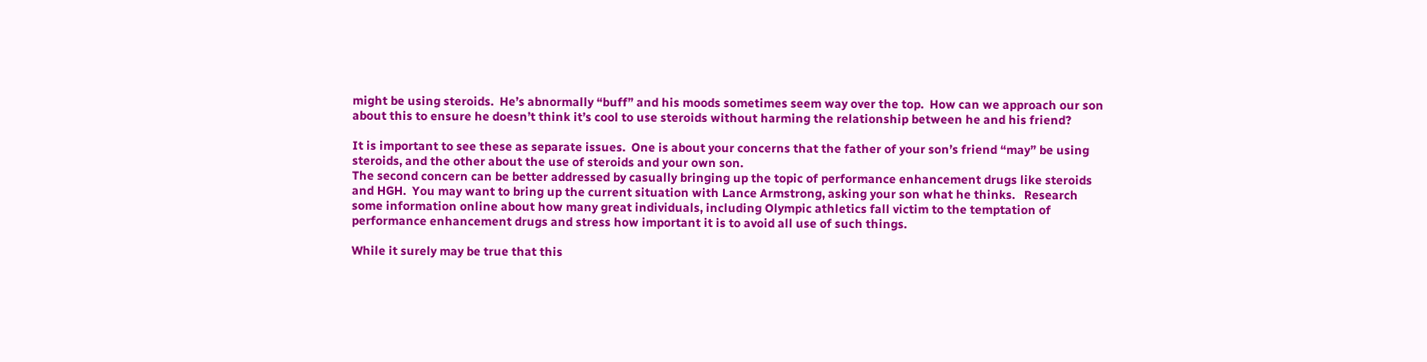might be using steroids.  He’s abnormally “buff” and his moods sometimes seem way over the top.  How can we approach our son about this to ensure he doesn’t think it’s cool to use steroids without harming the relationship between he and his friend?

It is important to see these as separate issues.  One is about your concerns that the father of your son’s friend “may” be using steroids, and the other about the use of steroids and your own son.
The second concern can be better addressed by casually bringing up the topic of performance enhancement drugs like steroids and HGH.  You may want to bring up the current situation with Lance Armstrong, asking your son what he thinks.   Research some information online about how many great individuals, including Olympic athletics fall victim to the temptation of performance enhancement drugs and stress how important it is to avoid all use of such things.

While it surely may be true that this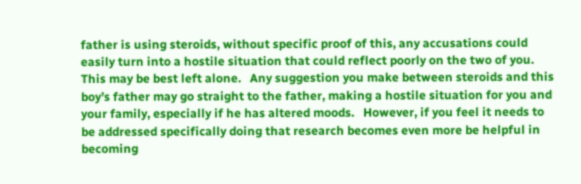father is using steroids, without specific proof of this, any accusations could easily turn into a hostile situation that could reflect poorly on the two of you.  This may be best left alone.   Any suggestion you make between steroids and this boy’s father may go straight to the father, making a hostile situation for you and your family, especially if he has altered moods.   However, if you feel it needs to be addressed specifically doing that research becomes even more be helpful in becoming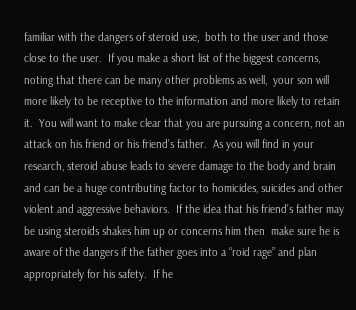familiar with the dangers of steroid use,  both to the user and those close to the user.  If you make a short list of the biggest concerns,  noting that there can be many other problems as well,  your son will more likely to be receptive to the information and more likely to retain it.  You will want to make clear that you are pursuing a concern, not an attack on his friend or his friend’s father.  As you will find in your research, steroid abuse leads to severe damage to the body and brain and can be a huge contributing factor to homicides, suicides and other violent and aggressive behaviors.  If the idea that his friend’s father may be using steroids shakes him up or concerns him then  make sure he is aware of the dangers if the father goes into a “roid rage” and plan appropriately for his safety.  If he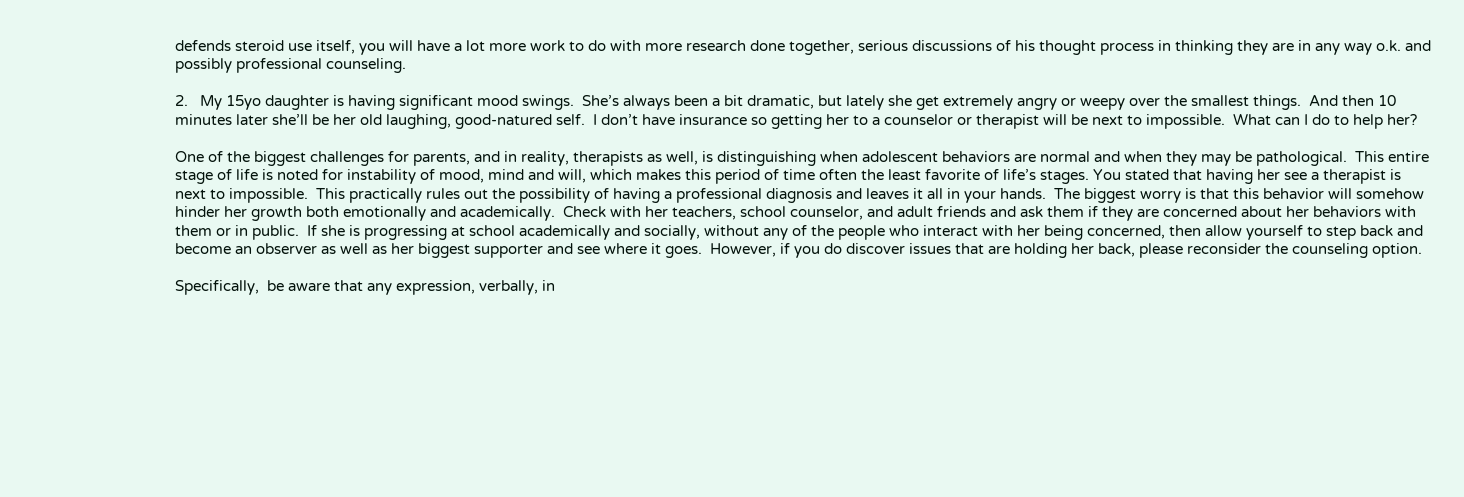defends steroid use itself, you will have a lot more work to do with more research done together, serious discussions of his thought process in thinking they are in any way o.k. and possibly professional counseling.

2.   My 15yo daughter is having significant mood swings.  She’s always been a bit dramatic, but lately she get extremely angry or weepy over the smallest things.  And then 10 minutes later she’ll be her old laughing, good-natured self.  I don’t have insurance so getting her to a counselor or therapist will be next to impossible.  What can I do to help her?

One of the biggest challenges for parents, and in reality, therapists as well, is distinguishing when adolescent behaviors are normal and when they may be pathological.  This entire stage of life is noted for instability of mood, mind and will, which makes this period of time often the least favorite of life’s stages. You stated that having her see a therapist is next to impossible.  This practically rules out the possibility of having a professional diagnosis and leaves it all in your hands.  The biggest worry is that this behavior will somehow hinder her growth both emotionally and academically.  Check with her teachers, school counselor, and adult friends and ask them if they are concerned about her behaviors with them or in public.  If she is progressing at school academically and socially, without any of the people who interact with her being concerned, then allow yourself to step back and become an observer as well as her biggest supporter and see where it goes.  However, if you do discover issues that are holding her back, please reconsider the counseling option.

Specifically,  be aware that any expression, verbally, in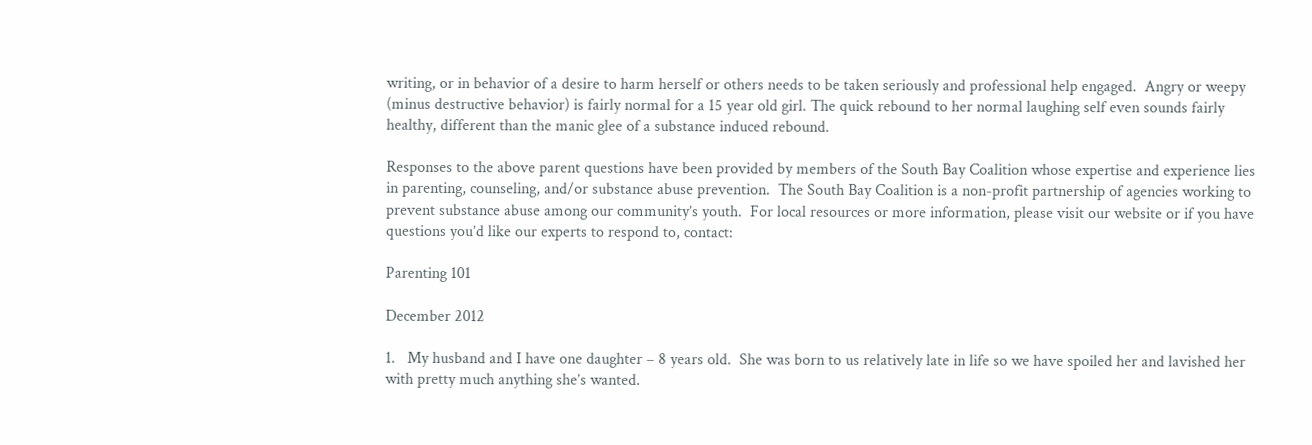writing, or in behavior of a desire to harm herself or others needs to be taken seriously and professional help engaged.  Angry or weepy (minus destructive behavior) is fairly normal for a 15 year old girl. The quick rebound to her normal laughing self even sounds fairly healthy, different than the manic glee of a substance induced rebound.

Responses to the above parent questions have been provided by members of the South Bay Coalition whose expertise and experience lies in parenting, counseling, and/or substance abuse prevention.  The South Bay Coalition is a non-profit partnership of agencies working to prevent substance abuse among our community’s youth.  For local resources or more information, please visit our website or if you have questions you’d like our experts to respond to, contact:

Parenting 101

December 2012

1.   My husband and I have one daughter – 8 years old.  She was born to us relatively late in life so we have spoiled her and lavished her with pretty much anything she’s wanted.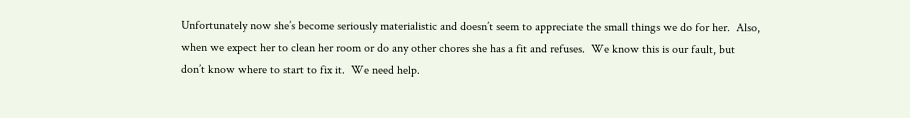Unfortunately now she’s become seriously materialistic and doesn’t seem to appreciate the small things we do for her.  Also, when we expect her to clean her room or do any other chores she has a fit and refuses.  We know this is our fault, but don’t know where to start to fix it.  We need help.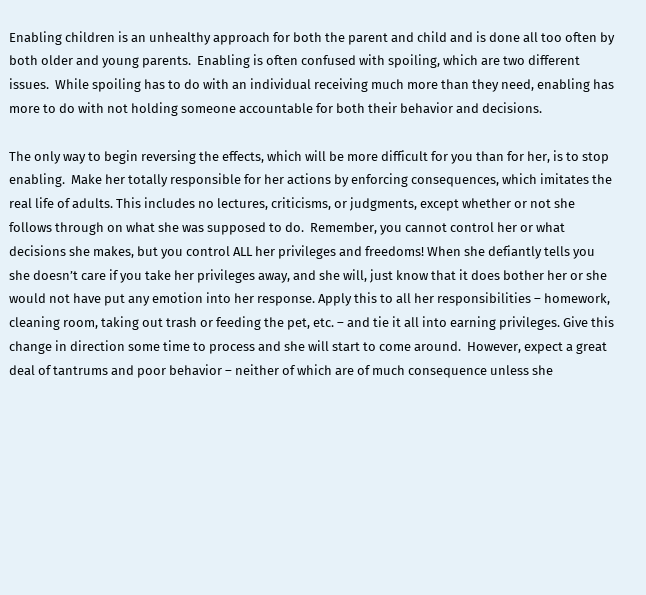Enabling children is an unhealthy approach for both the parent and child and is done all too often by both older and young parents.  Enabling is often confused with spoiling, which are two different issues.  While spoiling has to do with an individual receiving much more than they need, enabling has more to do with not holding someone accountable for both their behavior and decisions.

The only way to begin reversing the effects, which will be more difficult for you than for her, is to stop enabling.  Make her totally responsible for her actions by enforcing consequences, which imitates the real life of adults. This includes no lectures, criticisms, or judgments, except whether or not she follows through on what she was supposed to do.  Remember, you cannot control her or what decisions she makes, but you control ALL her privileges and freedoms! When she defiantly tells you she doesn’t care if you take her privileges away, and she will, just know that it does bother her or she would not have put any emotion into her response. Apply this to all her responsibilities – homework, cleaning room, taking out trash or feeding the pet, etc. – and tie it all into earning privileges. Give this change in direction some time to process and she will start to come around.  However, expect a great deal of tantrums and poor behavior – neither of which are of much consequence unless she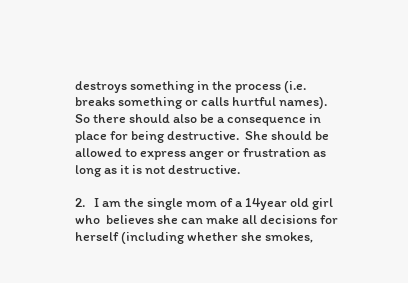destroys something in the process (i.e. breaks something or calls hurtful names).  So there should also be a consequence in place for being destructive.  She should be allowed to express anger or frustration as long as it is not destructive.

2.   I am the single mom of a 14year old girl who  believes she can make all decisions for herself (including whether she smokes,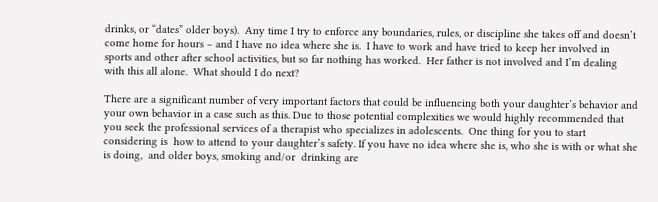drinks, or “dates” older boys).  Any time I try to enforce any boundaries, rules, or discipline she takes off and doesn’t come home for hours – and I have no idea where she is.  I have to work and have tried to keep her involved in sports and other after school activities, but so far nothing has worked.  Her father is not involved and I’m dealing with this all alone.  What should I do next?

There are a significant number of very important factors that could be influencing both your daughter’s behavior and your own behavior in a case such as this. Due to those potential complexities we would highly recommended that you seek the professional services of a therapist who specializes in adolescents.  One thing for you to start considering is  how to attend to your daughter’s safety. If you have no idea where she is, who she is with or what she is doing,  and older boys, smoking and/or  drinking are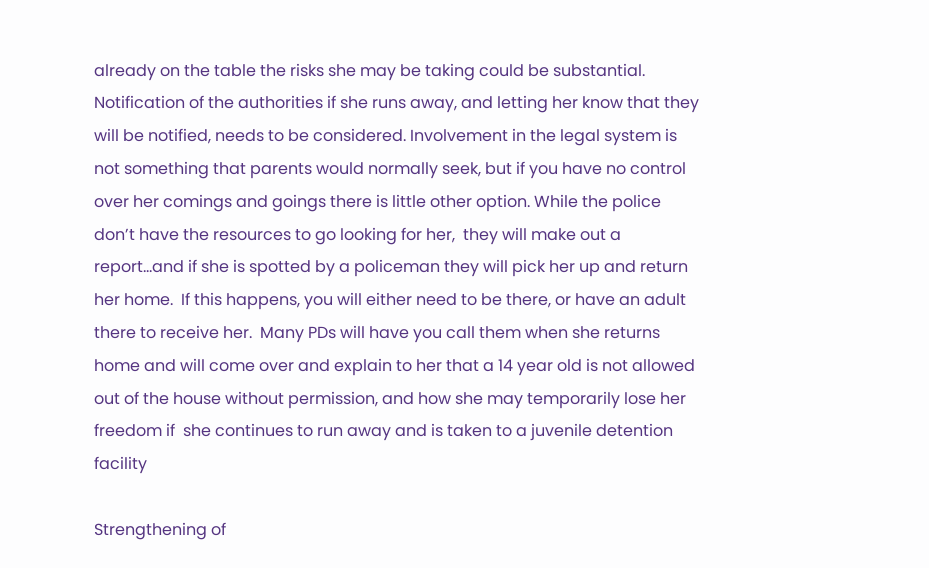already on the table the risks she may be taking could be substantial. Notification of the authorities if she runs away, and letting her know that they will be notified, needs to be considered. Involvement in the legal system is not something that parents would normally seek, but if you have no control over her comings and goings there is little other option. While the police don’t have the resources to go looking for her,  they will make out a report…and if she is spotted by a policeman they will pick her up and return her home.  If this happens, you will either need to be there, or have an adult there to receive her.  Many PDs will have you call them when she returns home and will come over and explain to her that a 14 year old is not allowed out of the house without permission, and how she may temporarily lose her freedom if  she continues to run away and is taken to a juvenile detention facility

Strengthening of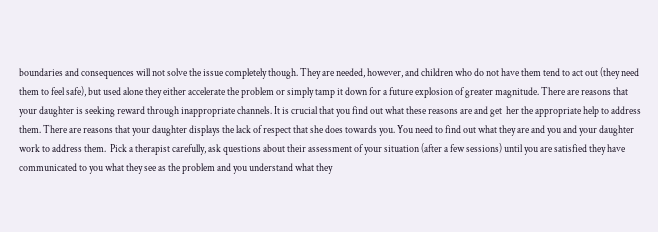boundaries and consequences will not solve the issue completely though. They are needed, however, and children who do not have them tend to act out (they need them to feel safe), but used alone they either accelerate the problem or simply tamp it down for a future explosion of greater magnitude. There are reasons that your daughter is seeking reward through inappropriate channels. It is crucial that you find out what these reasons are and get  her the appropriate help to address them. There are reasons that your daughter displays the lack of respect that she does towards you. You need to find out what they are and you and your daughter work to address them.  Pick a therapist carefully, ask questions about their assessment of your situation (after a few sessions) until you are satisfied they have communicated to you what they see as the problem and you understand what they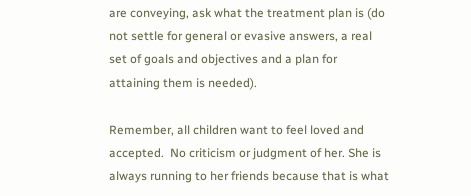are conveying, ask what the treatment plan is (do not settle for general or evasive answers, a real set of goals and objectives and a plan for attaining them is needed).

Remember, all children want to feel loved and accepted.  No criticism or judgment of her. She is always running to her friends because that is what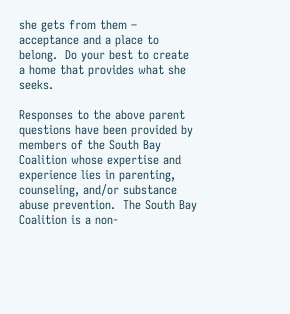she gets from them – acceptance and a place to belong.  Do your best to create a home that provides what she seeks.

Responses to the above parent questions have been provided by members of the South Bay Coalition whose expertise and experience lies in parenting, counseling, and/or substance abuse prevention.  The South Bay Coalition is a non-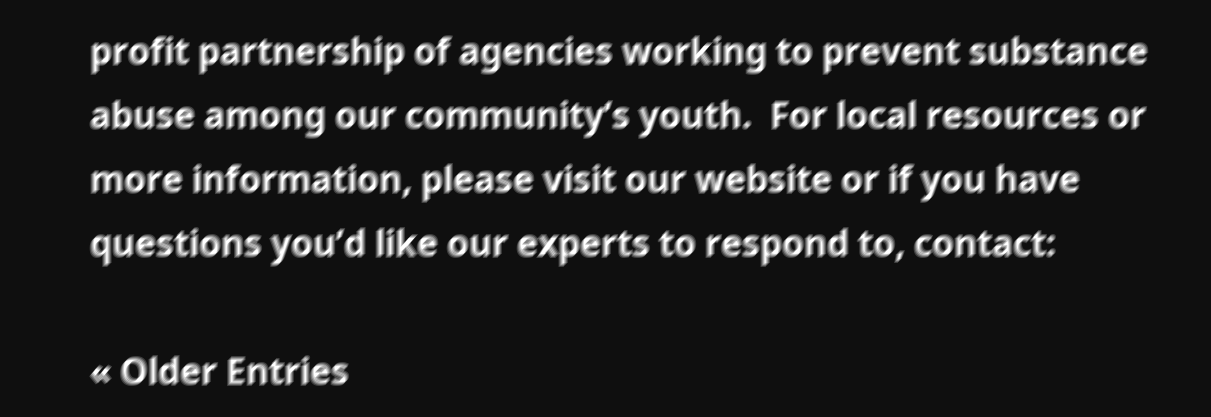profit partnership of agencies working to prevent substance abuse among our community’s youth.  For local resources or more information, please visit our website or if you have questions you’d like our experts to respond to, contact:

« Older Entries